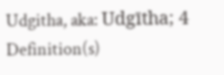Udgitha, aka: Udgītha; 4 Definition(s)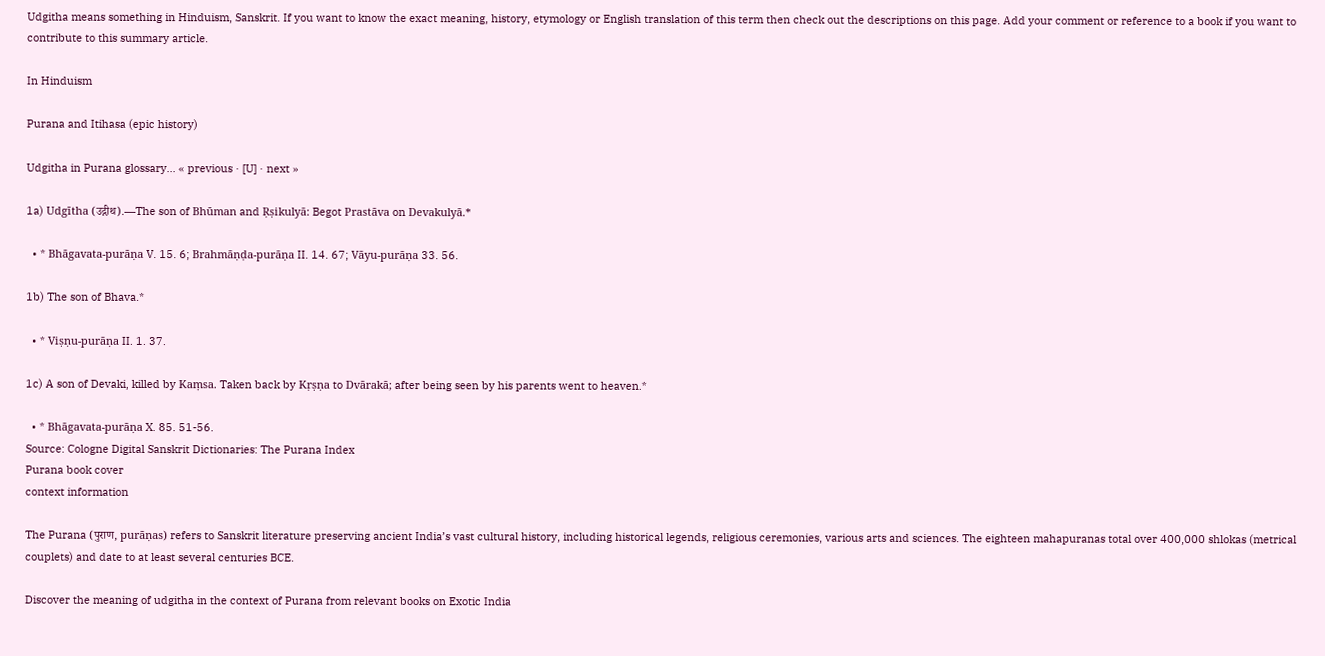Udgitha means something in Hinduism, Sanskrit. If you want to know the exact meaning, history, etymology or English translation of this term then check out the descriptions on this page. Add your comment or reference to a book if you want to contribute to this summary article.

In Hinduism

Purana and Itihasa (epic history)

Udgitha in Purana glossary... « previous · [U] · next »

1a) Udgītha (उद्गीथ).—The son of Bhūman and Ṛṣikulyā: Begot Prastāva on Devakulyā.*

  • * Bhāgavata-purāṇa V. 15. 6; Brahmāṇḍa-purāṇa II. 14. 67; Vāyu-purāṇa 33. 56.

1b) The son of Bhava.*

  • * Viṣṇu-purāṇa II. 1. 37.

1c) A son of Devaki, killed by Kaṃsa. Taken back by Kṛṣṇa to Dvārakā; after being seen by his parents went to heaven.*

  • * Bhāgavata-purāṇa X. 85. 51-56.
Source: Cologne Digital Sanskrit Dictionaries: The Purana Index
Purana book cover
context information

The Purana (पुराण, purāṇas) refers to Sanskrit literature preserving ancient India’s vast cultural history, including historical legends, religious ceremonies, various arts and sciences. The eighteen mahapuranas total over 400,000 shlokas (metrical couplets) and date to at least several centuries BCE.

Discover the meaning of udgitha in the context of Purana from relevant books on Exotic India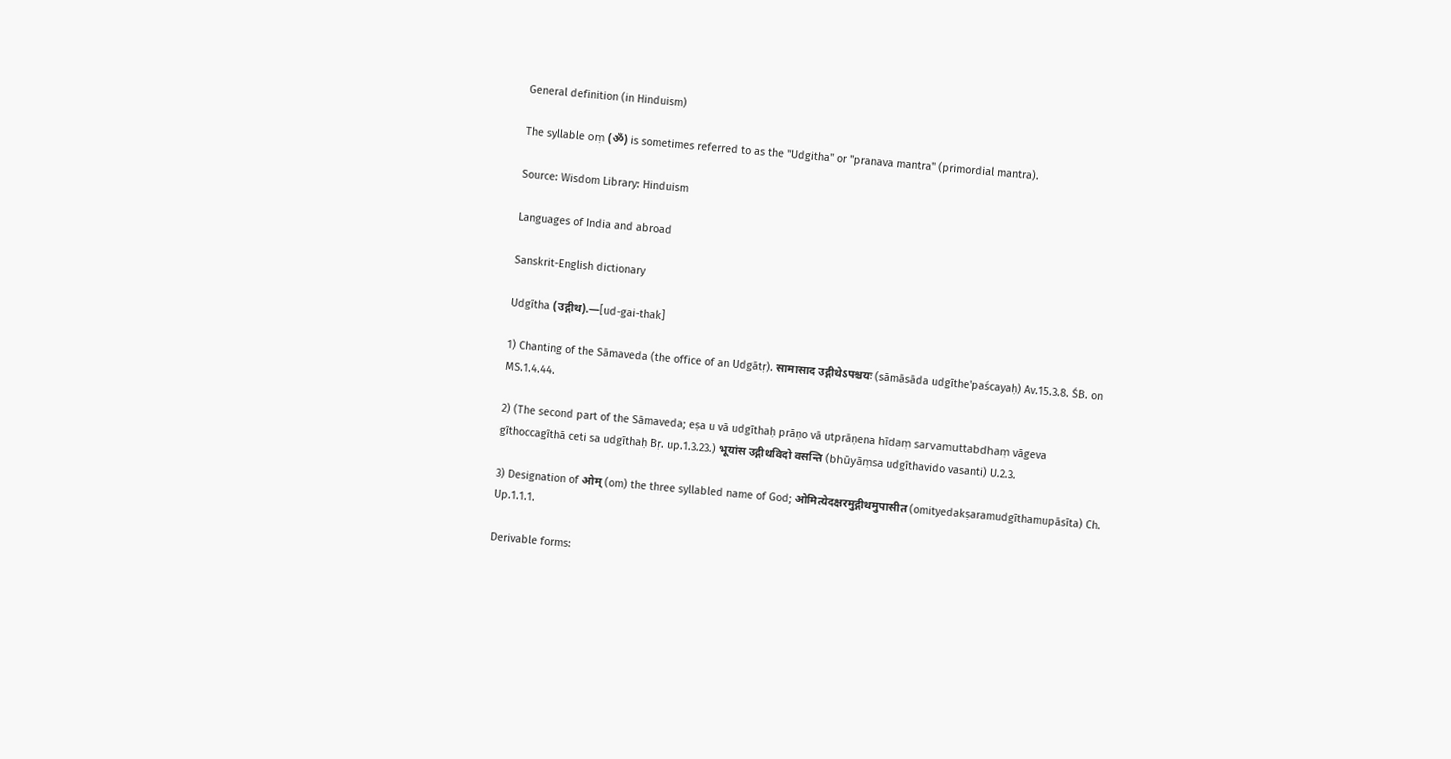General definition (in Hinduism)

The syllable oṃ (ॐ) is sometimes referred to as the "Udgitha" or "pranava mantra" (primordial mantra).

Source: Wisdom Library: Hinduism

Languages of India and abroad

Sanskrit-English dictionary

Udgītha (उद्गीथ).—[ud-gai-thak]

1) Chanting of the Sāmaveda (the office of an Udgātṛ). सामासाद उद्गीथेऽपश्चयः (sāmāsāda udgīthe'paścayaḥ) Av.15.3.8. ŚB. on MS.1.4.44.

2) (The second part of the Sāmaveda; eṣa u vā udgīthaḥ prāṇo vā utprāṇena hīdaṃ sarvamuttabdhaṃ vāgeva gīthoccagīthā ceti sa udgīthaḥ Bṛ. up.1.3.23.) भूयांस उद्गीथविदो वसन्ति (bhūyāṃsa udgīthavido vasanti) U.2.3.

3) Designation of ओम् (om) the three syllabled name of God; ओमित्येदक्षरमुद्गीथमुपासीत (omityedakṣaramudgīthamupāsīta) Ch. Up.1.1.1.

Derivable forms: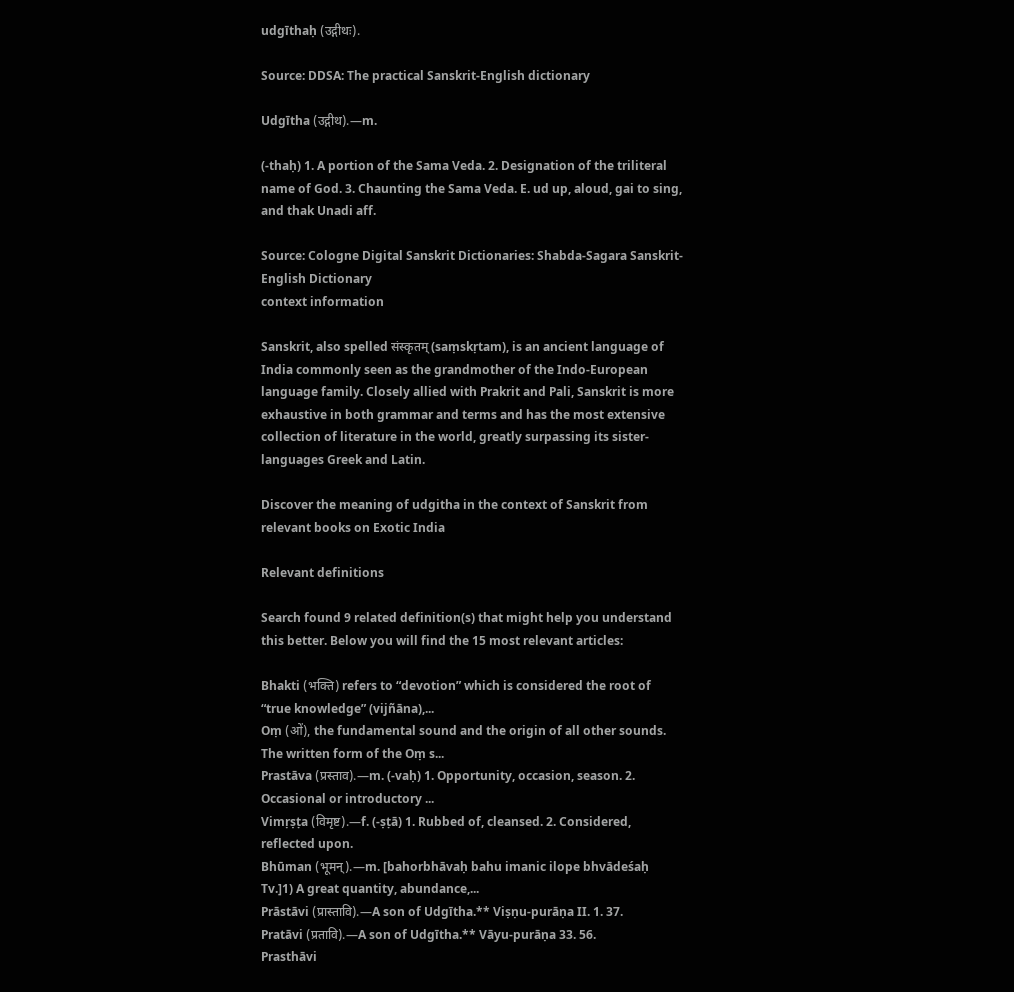udgīthaḥ (उद्गीथः).

Source: DDSA: The practical Sanskrit-English dictionary

Udgītha (उद्गीथ).—m.

(-thaḥ) 1. A portion of the Sama Veda. 2. Designation of the triliteral name of God. 3. Chaunting the Sama Veda. E. ud up, aloud, gai to sing, and thak Unadi aff.

Source: Cologne Digital Sanskrit Dictionaries: Shabda-Sagara Sanskrit-English Dictionary
context information

Sanskrit, also spelled संस्कृतम् (saṃskṛtam), is an ancient language of India commonly seen as the grandmother of the Indo-European language family. Closely allied with Prakrit and Pali, Sanskrit is more exhaustive in both grammar and terms and has the most extensive collection of literature in the world, greatly surpassing its sister-languages Greek and Latin.

Discover the meaning of udgitha in the context of Sanskrit from relevant books on Exotic India

Relevant definitions

Search found 9 related definition(s) that might help you understand this better. Below you will find the 15 most relevant articles:

Bhakti (भक्ति) refers to “devotion” which is considered the root of “true knowledge” (vijñāna),...
Oṃ (ओं), the fundamental sound and the origin of all other sounds. The written form of the Oṃ s...
Prastāva (प्रस्ताव).—m. (-vaḥ) 1. Opportunity, occasion, season. 2. Occasional or introductory ...
Vimṛṣṭa (विमृष्ट).—f. (-ṣṭā) 1. Rubbed of, cleansed. 2. Considered, reflected upon.
Bhūman (भूमन्).—m. [bahorbhāvaḥ bahu imanic ilope bhvādeśaḥ Tv.]1) A great quantity, abundance,...
Prāstāvi (प्रास्तावि).—A son of Udgītha.** Viṣṇu-purāṇa II. 1. 37.
Pratāvi (प्रतावि).—A son of Udgītha.** Vāyu-purāṇa 33. 56.
Prasthāvi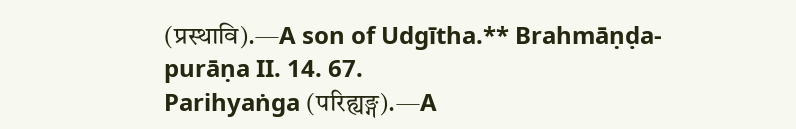(प्रस्थावि).—A son of Udgītha.** Brahmāṇḍa-purāṇa II. 14. 67.
Parihyaṅga (परिह्यङ्ग).—A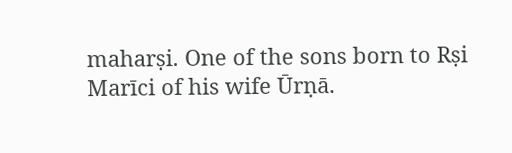maharṣi. One of the sons born to Rṣi Marīci of his wife Ūrṇā.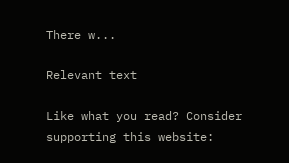There w...

Relevant text

Like what you read? Consider supporting this website: